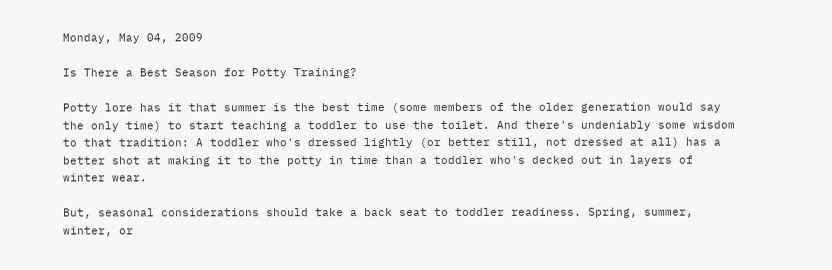Monday, May 04, 2009

Is There a Best Season for Potty Training?

Potty lore has it that summer is the best time (some members of the older generation would say the only time) to start teaching a toddler to use the toilet. And there's undeniably some wisdom to that tradition: A toddler who's dressed lightly (or better still, not dressed at all) has a better shot at making it to the potty in time than a toddler who's decked out in layers of winter wear.

But, seasonal considerations should take a back seat to toddler readiness. Spring, summer, winter, or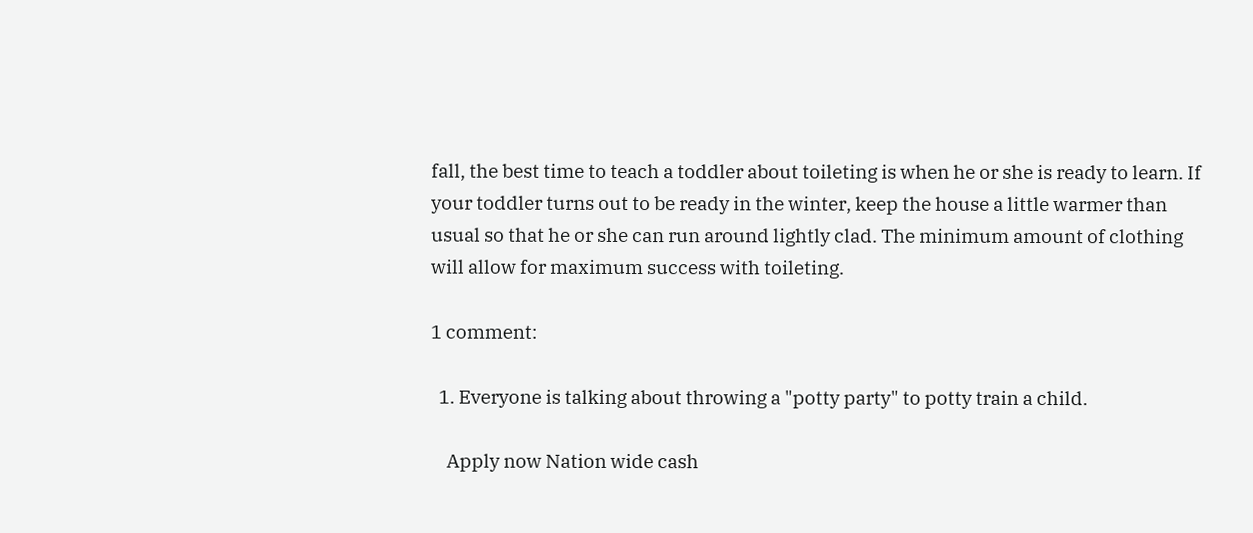fall, the best time to teach a toddler about toileting is when he or she is ready to learn. If your toddler turns out to be ready in the winter, keep the house a little warmer than usual so that he or she can run around lightly clad. The minimum amount of clothing will allow for maximum success with toileting.

1 comment:

  1. Everyone is talking about throwing a "potty party" to potty train a child.

    Apply now Nation wide cash